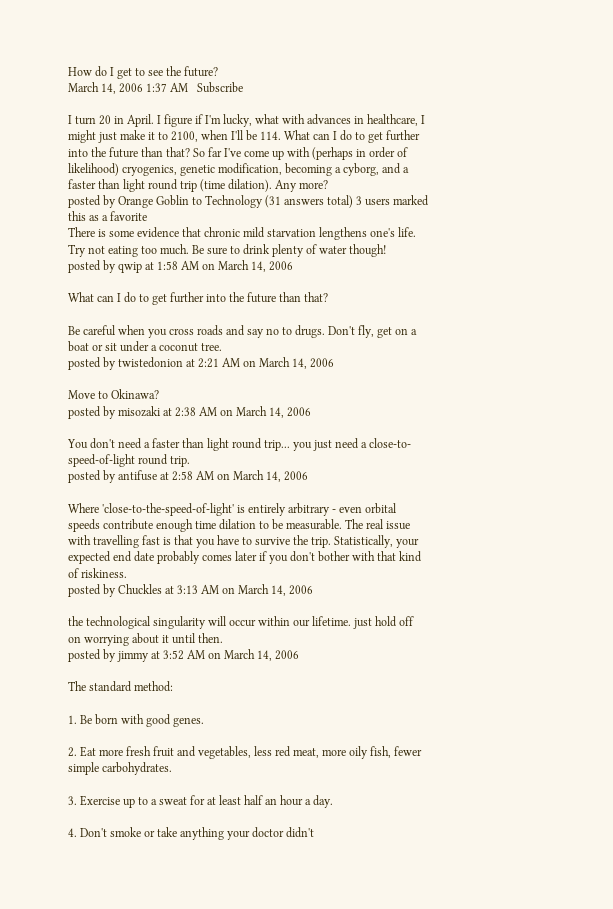How do I get to see the future?
March 14, 2006 1:37 AM   Subscribe

I turn 20 in April. I figure if I'm lucky, what with advances in healthcare, I might just make it to 2100, when I'll be 114. What can I do to get further into the future than that? So far I've come up with (perhaps in order of likelihood) cryogenics, genetic modification, becoming a cyborg, and a faster than light round trip (time dilation). Any more?
posted by Orange Goblin to Technology (31 answers total) 3 users marked this as a favorite
There is some evidence that chronic mild starvation lengthens one's life. Try not eating too much. Be sure to drink plenty of water though!
posted by qwip at 1:58 AM on March 14, 2006

What can I do to get further into the future than that?

Be careful when you cross roads and say no to drugs. Don't fly, get on a boat or sit under a coconut tree.
posted by twistedonion at 2:21 AM on March 14, 2006

Move to Okinawa?
posted by misozaki at 2:38 AM on March 14, 2006

You don't need a faster than light round trip... you just need a close-to-speed-of-light round trip.
posted by antifuse at 2:58 AM on March 14, 2006

Where 'close-to-the-speed-of-light' is entirely arbitrary - even orbital speeds contribute enough time dilation to be measurable. The real issue with travelling fast is that you have to survive the trip. Statistically, your expected end date probably comes later if you don't bother with that kind of riskiness.
posted by Chuckles at 3:13 AM on March 14, 2006

the technological singularity will occur within our lifetime. just hold off on worrying about it until then.
posted by jimmy at 3:52 AM on March 14, 2006

The standard method:

1. Be born with good genes.

2. Eat more fresh fruit and vegetables, less red meat, more oily fish, fewer simple carbohydrates.

3. Exercise up to a sweat for at least half an hour a day.

4. Don't smoke or take anything your doctor didn't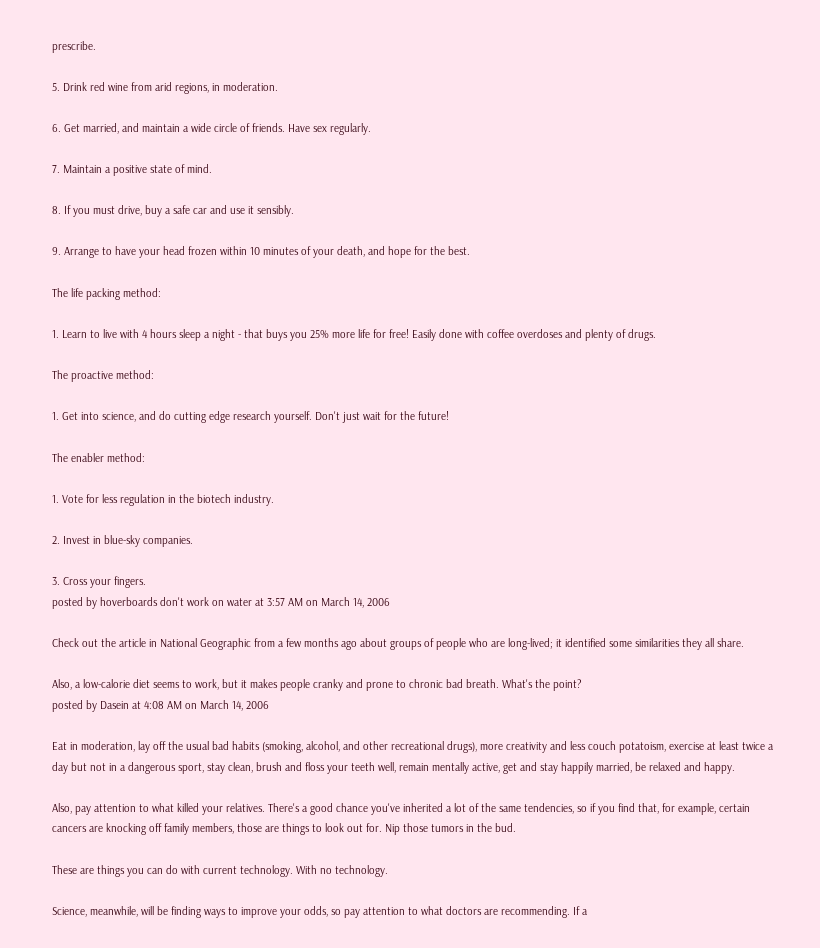prescribe.

5. Drink red wine from arid regions, in moderation.

6. Get married, and maintain a wide circle of friends. Have sex regularly.

7. Maintain a positive state of mind.

8. If you must drive, buy a safe car and use it sensibly.

9. Arrange to have your head frozen within 10 minutes of your death, and hope for the best.

The life packing method:

1. Learn to live with 4 hours sleep a night - that buys you 25% more life for free! Easily done with coffee overdoses and plenty of drugs.

The proactive method:

1. Get into science, and do cutting edge research yourself. Don't just wait for the future!

The enabler method:

1. Vote for less regulation in the biotech industry.

2. Invest in blue-sky companies.

3. Cross your fingers.
posted by hoverboards don't work on water at 3:57 AM on March 14, 2006

Check out the article in National Geographic from a few months ago about groups of people who are long-lived; it identified some similarities they all share.

Also, a low-calorie diet seems to work, but it makes people cranky and prone to chronic bad breath. What's the point?
posted by Dasein at 4:08 AM on March 14, 2006

Eat in moderation, lay off the usual bad habits (smoking, alcohol, and other recreational drugs), more creativity and less couch potatoism, exercise at least twice a day but not in a dangerous sport, stay clean, brush and floss your teeth well, remain mentally active, get and stay happily married, be relaxed and happy.

Also, pay attention to what killed your relatives. There's a good chance you've inherited a lot of the same tendencies, so if you find that, for example, certain cancers are knocking off family members, those are things to look out for. Nip those tumors in the bud.

These are things you can do with current technology. With no technology.

Science, meanwhile, will be finding ways to improve your odds, so pay attention to what doctors are recommending. If a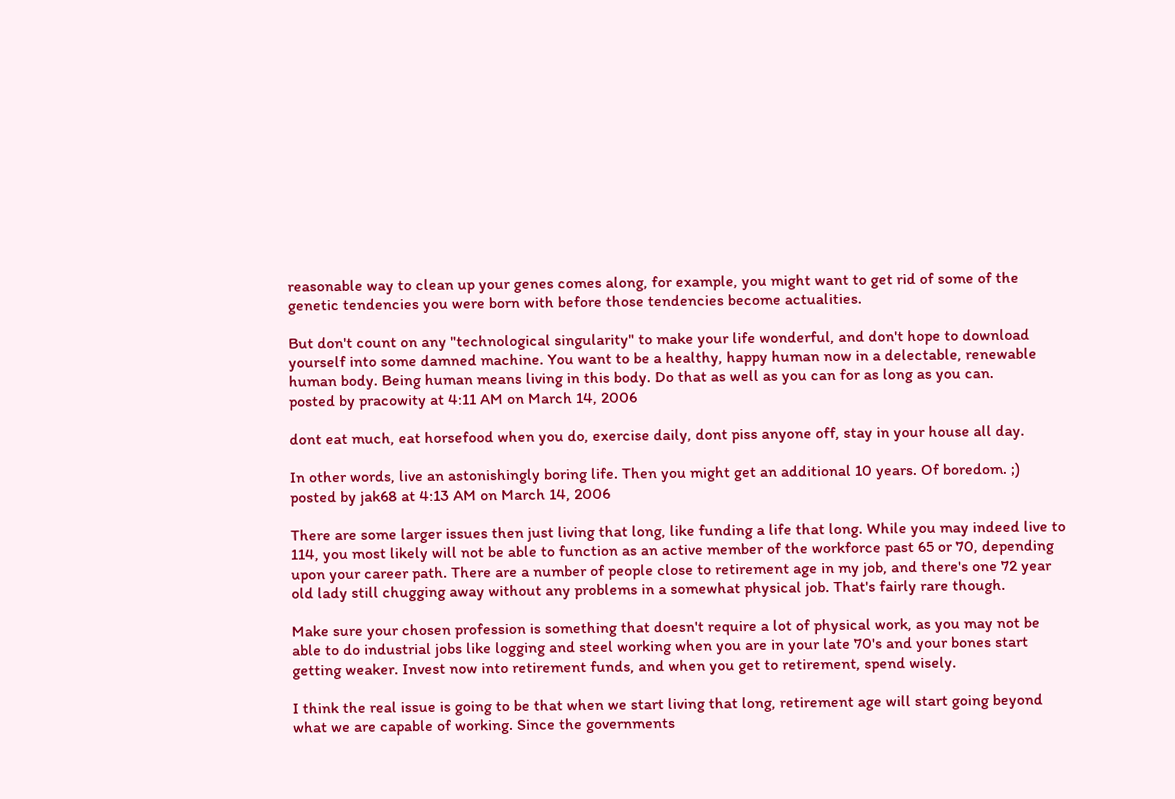reasonable way to clean up your genes comes along, for example, you might want to get rid of some of the genetic tendencies you were born with before those tendencies become actualities.

But don't count on any "technological singularity" to make your life wonderful, and don't hope to download yourself into some damned machine. You want to be a healthy, happy human now in a delectable, renewable human body. Being human means living in this body. Do that as well as you can for as long as you can.
posted by pracowity at 4:11 AM on March 14, 2006

dont eat much, eat horsefood when you do, exercise daily, dont piss anyone off, stay in your house all day.

In other words, live an astonishingly boring life. Then you might get an additional 10 years. Of boredom. ;)
posted by jak68 at 4:13 AM on March 14, 2006

There are some larger issues then just living that long, like funding a life that long. While you may indeed live to 114, you most likely will not be able to function as an active member of the workforce past 65 or 70, depending upon your career path. There are a number of people close to retirement age in my job, and there's one 72 year old lady still chugging away without any problems in a somewhat physical job. That's fairly rare though.

Make sure your chosen profession is something that doesn't require a lot of physical work, as you may not be able to do industrial jobs like logging and steel working when you are in your late 70's and your bones start getting weaker. Invest now into retirement funds, and when you get to retirement, spend wisely.

I think the real issue is going to be that when we start living that long, retirement age will start going beyond what we are capable of working. Since the governments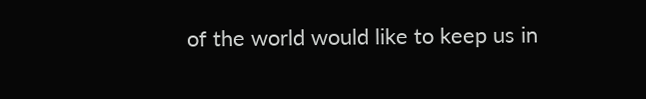of the world would like to keep us in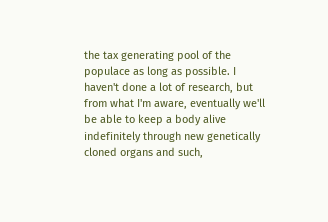the tax generating pool of the populace as long as possible. I haven't done a lot of research, but from what I'm aware, eventually we'll be able to keep a body alive indefinitely through new genetically cloned organs and such,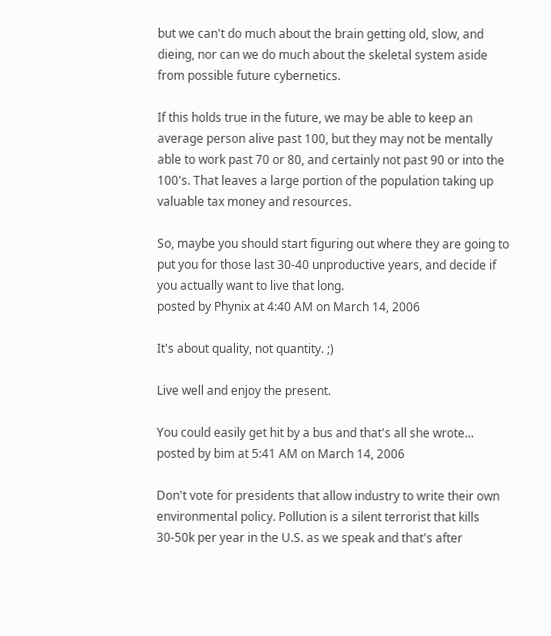but we can't do much about the brain getting old, slow, and dieing, nor can we do much about the skeletal system aside from possible future cybernetics.

If this holds true in the future, we may be able to keep an average person alive past 100, but they may not be mentally able to work past 70 or 80, and certainly not past 90 or into the 100's. That leaves a large portion of the population taking up valuable tax money and resources.

So, maybe you should start figuring out where they are going to put you for those last 30-40 unproductive years, and decide if you actually want to live that long.
posted by Phynix at 4:40 AM on March 14, 2006

It's about quality, not quantity. ;)

Live well and enjoy the present.

You could easily get hit by a bus and that's all she wrote...
posted by bim at 5:41 AM on March 14, 2006

Don't vote for presidents that allow industry to write their own environmental policy. Pollution is a silent terrorist that kills 30-50k per year in the U.S. as we speak and that's after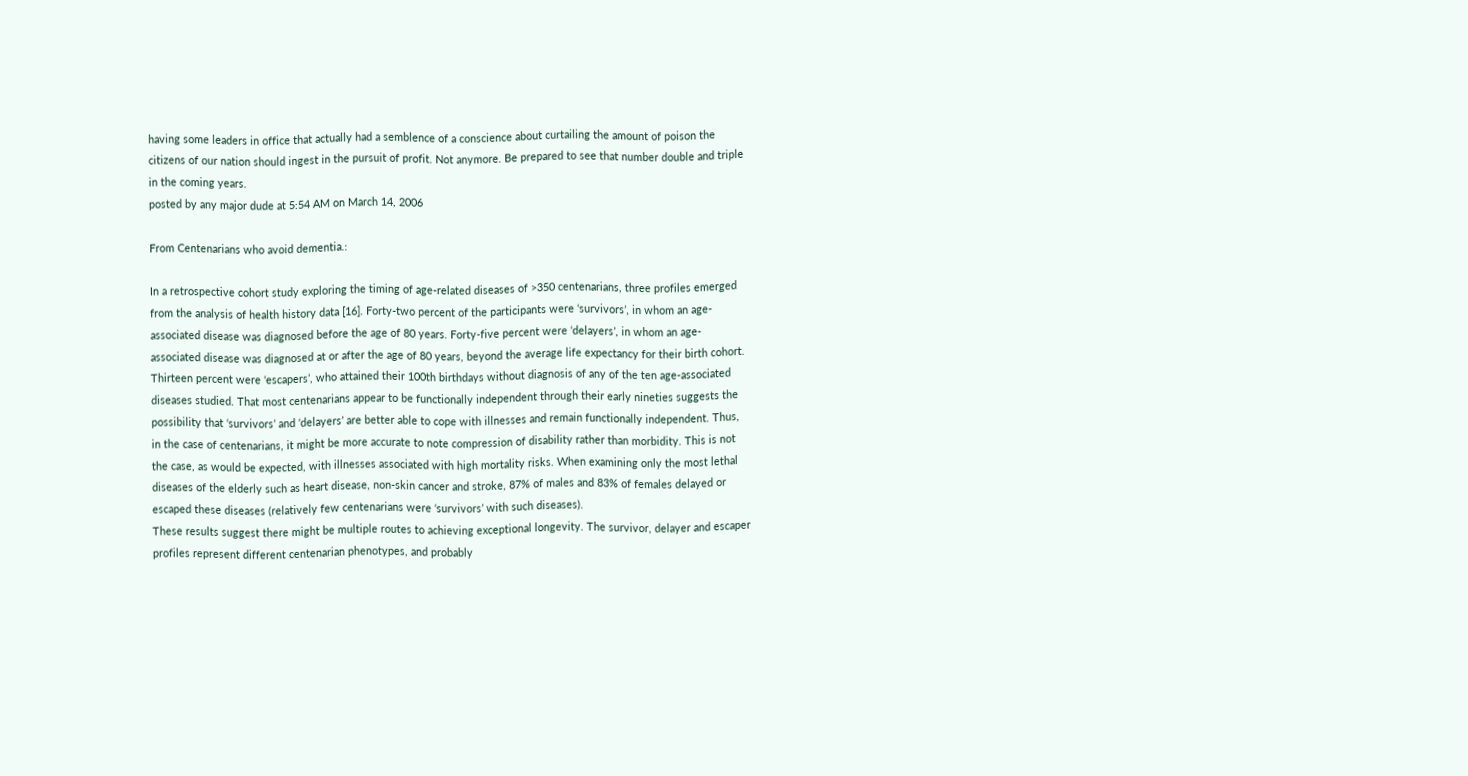having some leaders in office that actually had a semblence of a conscience about curtailing the amount of poison the citizens of our nation should ingest in the pursuit of profit. Not anymore. Be prepared to see that number double and triple in the coming years.
posted by any major dude at 5:54 AM on March 14, 2006

From Centenarians who avoid dementia.:

In a retrospective cohort study exploring the timing of age-related diseases of >350 centenarians, three profiles emerged from the analysis of health history data [16]. Forty-two percent of the participants were ‘survivors’, in whom an age-associated disease was diagnosed before the age of 80 years. Forty-five percent were ‘delayers’, in whom an age-associated disease was diagnosed at or after the age of 80 years, beyond the average life expectancy for their birth cohort. Thirteen percent were ‘escapers’, who attained their 100th birthdays without diagnosis of any of the ten age-associated diseases studied. That most centenarians appear to be functionally independent through their early nineties suggests the possibility that ‘survivors’ and ‘delayers’ are better able to cope with illnesses and remain functionally independent. Thus, in the case of centenarians, it might be more accurate to note compression of disability rather than morbidity. This is not the case, as would be expected, with illnesses associated with high mortality risks. When examining only the most lethal diseases of the elderly such as heart disease, non-skin cancer and stroke, 87% of males and 83% of females delayed or escaped these diseases (relatively few centenarians were ‘survivors’ with such diseases).
These results suggest there might be multiple routes to achieving exceptional longevity. The survivor, delayer and escaper profiles represent different centenarian phenotypes, and probably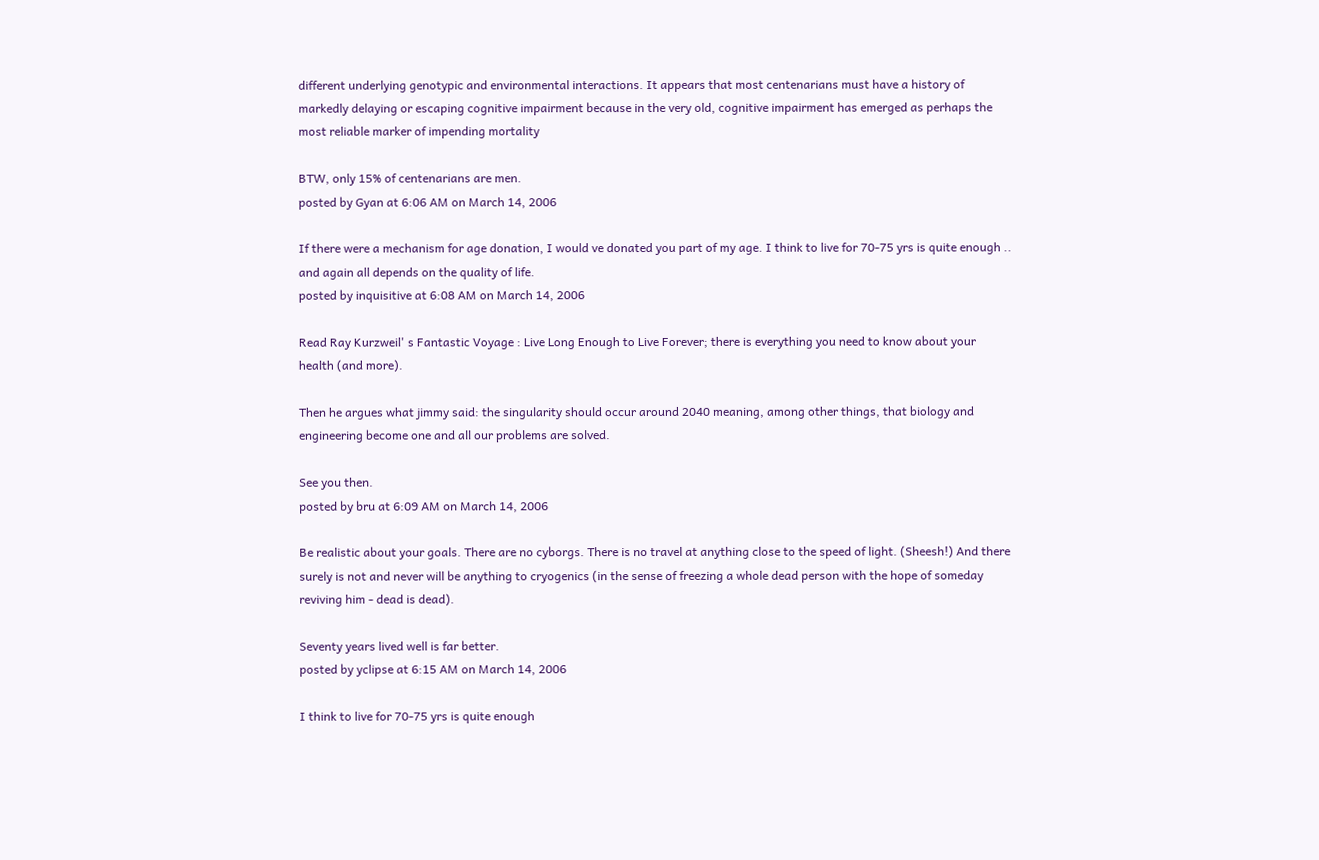different underlying genotypic and environmental interactions. It appears that most centenarians must have a history of markedly delaying or escaping cognitive impairment because in the very old, cognitive impairment has emerged as perhaps the most reliable marker of impending mortality

BTW, only 15% of centenarians are men.
posted by Gyan at 6:06 AM on March 14, 2006

If there were a mechanism for age donation, I would ve donated you part of my age. I think to live for 70-75 yrs is quite enough .. and again all depends on the quality of life.
posted by inquisitive at 6:08 AM on March 14, 2006

Read Ray Kurzweil' s Fantastic Voyage : Live Long Enough to Live Forever; there is everything you need to know about your health (and more).

Then he argues what jimmy said: the singularity should occur around 2040 meaning, among other things, that biology and engineering become one and all our problems are solved.

See you then.
posted by bru at 6:09 AM on March 14, 2006

Be realistic about your goals. There are no cyborgs. There is no travel at anything close to the speed of light. (Sheesh!) And there surely is not and never will be anything to cryogenics (in the sense of freezing a whole dead person with the hope of someday reviving him - dead is dead).

Seventy years lived well is far better.
posted by yclipse at 6:15 AM on March 14, 2006

I think to live for 70-75 yrs is quite enough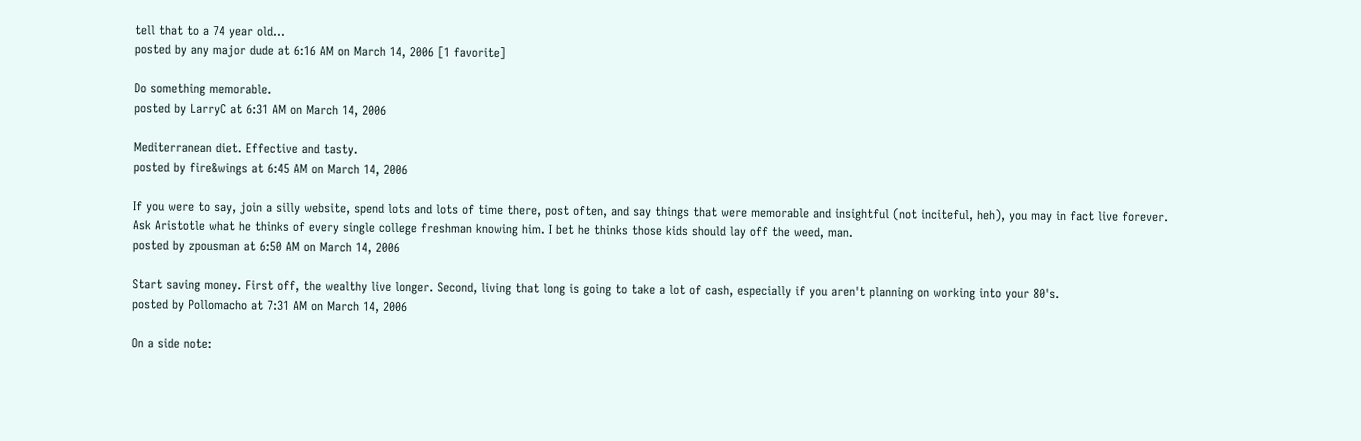tell that to a 74 year old...
posted by any major dude at 6:16 AM on March 14, 2006 [1 favorite]

Do something memorable.
posted by LarryC at 6:31 AM on March 14, 2006

Mediterranean diet. Effective and tasty.
posted by fire&wings at 6:45 AM on March 14, 2006

If you were to say, join a silly website, spend lots and lots of time there, post often, and say things that were memorable and insightful (not inciteful, heh), you may in fact live forever. Ask Aristotle what he thinks of every single college freshman knowing him. I bet he thinks those kids should lay off the weed, man.
posted by zpousman at 6:50 AM on March 14, 2006

Start saving money. First off, the wealthy live longer. Second, living that long is going to take a lot of cash, especially if you aren't planning on working into your 80's.
posted by Pollomacho at 7:31 AM on March 14, 2006

On a side note: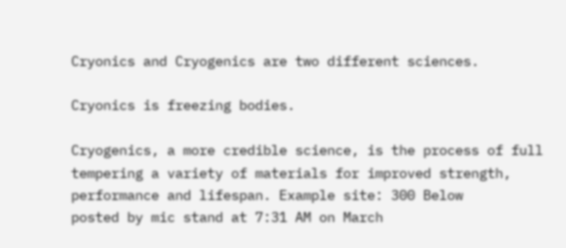Cryonics and Cryogenics are two different sciences.

Cryonics is freezing bodies.

Cryogenics, a more credible science, is the process of full tempering a variety of materials for improved strength, performance and lifespan. Example site: 300 Below
posted by mic stand at 7:31 AM on March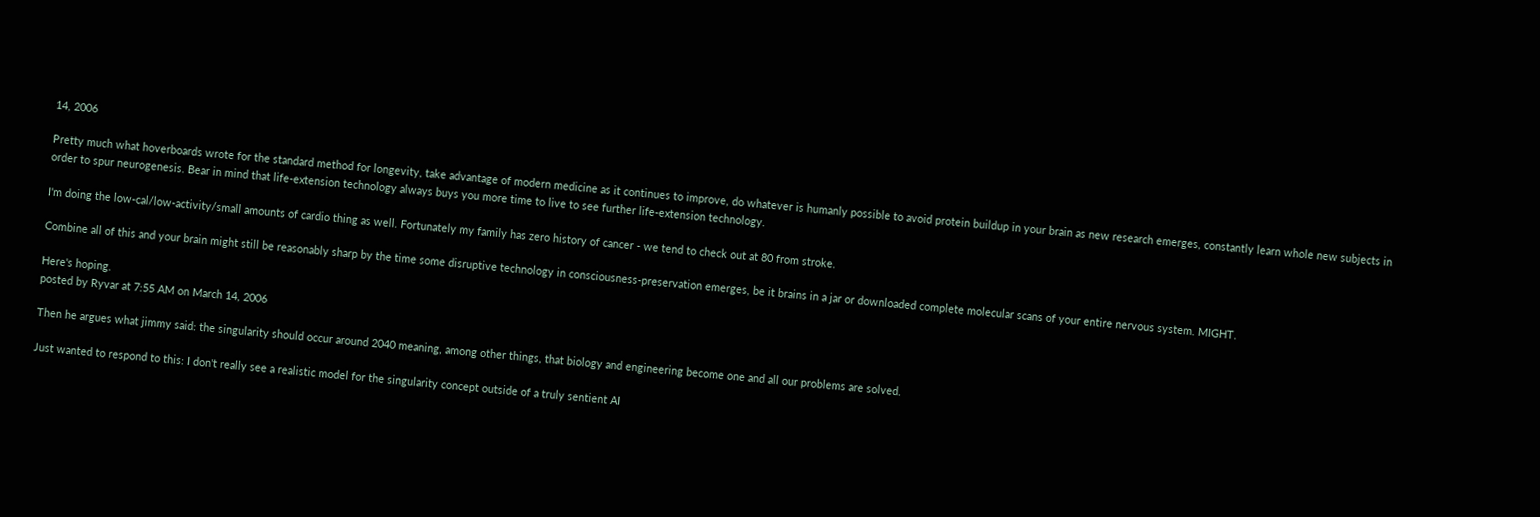14, 2006

Pretty much what hoverboards wrote for the standard method for longevity, take advantage of modern medicine as it continues to improve, do whatever is humanly possible to avoid protein buildup in your brain as new research emerges, constantly learn whole new subjects in order to spur neurogenesis. Bear in mind that life-extension technology always buys you more time to live to see further life-extension technology.

I'm doing the low-cal/low-activity/small amounts of cardio thing as well. Fortunately my family has zero history of cancer - we tend to check out at 80 from stroke.

Combine all of this and your brain might still be reasonably sharp by the time some disruptive technology in consciousness-preservation emerges, be it brains in a jar or downloaded complete molecular scans of your entire nervous system. MIGHT.

Here's hoping.
posted by Ryvar at 7:55 AM on March 14, 2006

Then he argues what jimmy said: the singularity should occur around 2040 meaning, among other things, that biology and engineering become one and all our problems are solved.

Just wanted to respond to this: I don't really see a realistic model for the singularity concept outside of a truly sentient AI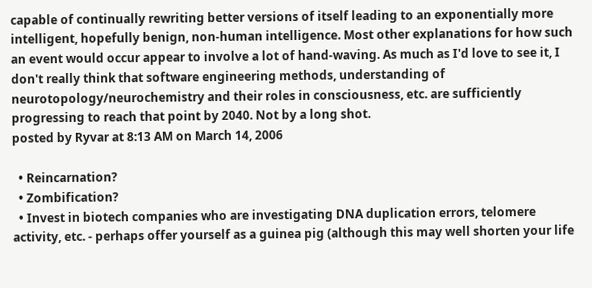capable of continually rewriting better versions of itself leading to an exponentially more intelligent, hopefully benign, non-human intelligence. Most other explanations for how such an event would occur appear to involve a lot of hand-waving. As much as I'd love to see it, I don't really think that software engineering methods, understanding of neurotopology/neurochemistry and their roles in consciousness, etc. are sufficiently progressing to reach that point by 2040. Not by a long shot.
posted by Ryvar at 8:13 AM on March 14, 2006

  • Reincarnation?
  • Zombification?
  • Invest in biotech companies who are investigating DNA duplication errors, telomere activity, etc. - perhaps offer yourself as a guinea pig (although this may well shorten your life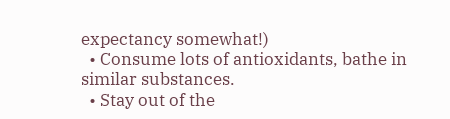expectancy somewhat!)
  • Consume lots of antioxidants, bathe in similar substances.
  • Stay out of the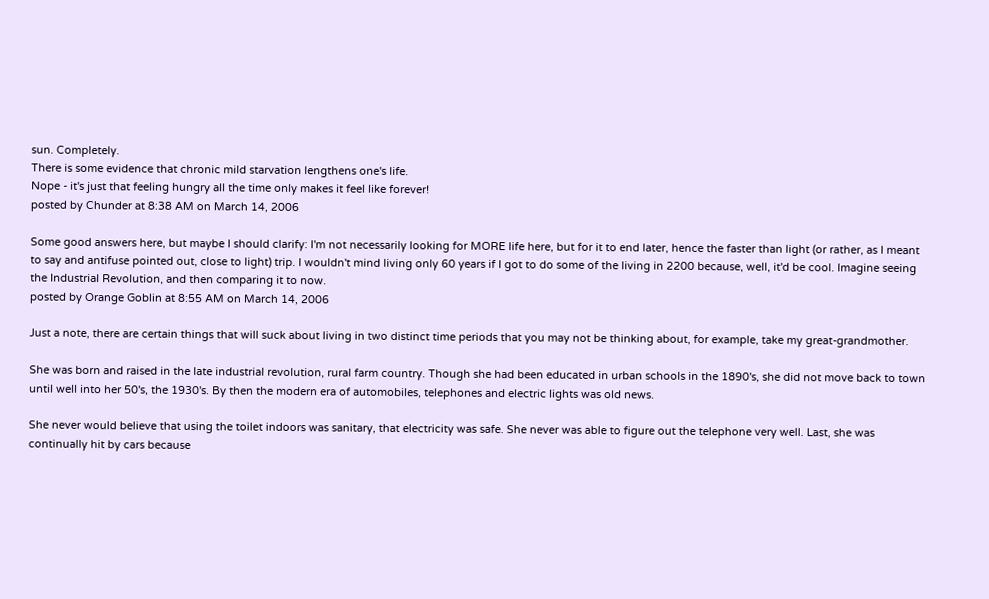sun. Completely.
There is some evidence that chronic mild starvation lengthens one's life.
Nope - it's just that feeling hungry all the time only makes it feel like forever!
posted by Chunder at 8:38 AM on March 14, 2006

Some good answers here, but maybe I should clarify: I'm not necessarily looking for MORE life here, but for it to end later, hence the faster than light (or rather, as I meant to say and antifuse pointed out, close to light) trip. I wouldn't mind living only 60 years if I got to do some of the living in 2200 because, well, it'd be cool. Imagine seeing the Industrial Revolution, and then comparing it to now.
posted by Orange Goblin at 8:55 AM on March 14, 2006

Just a note, there are certain things that will suck about living in two distinct time periods that you may not be thinking about, for example, take my great-grandmother.

She was born and raised in the late industrial revolution, rural farm country. Though she had been educated in urban schools in the 1890's, she did not move back to town until well into her 50's, the 1930's. By then the modern era of automobiles, telephones and electric lights was old news.

She never would believe that using the toilet indoors was sanitary, that electricity was safe. She never was able to figure out the telephone very well. Last, she was continually hit by cars because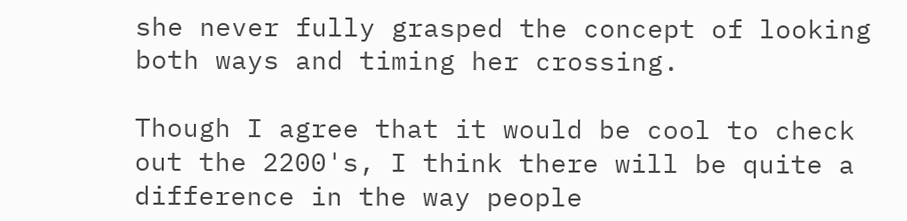she never fully grasped the concept of looking both ways and timing her crossing.

Though I agree that it would be cool to check out the 2200's, I think there will be quite a difference in the way people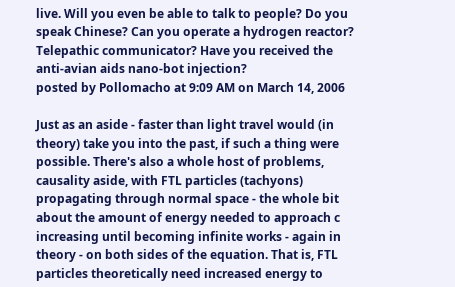live. Will you even be able to talk to people? Do you speak Chinese? Can you operate a hydrogen reactor? Telepathic communicator? Have you received the anti-avian aids nano-bot injection?
posted by Pollomacho at 9:09 AM on March 14, 2006

Just as an aside - faster than light travel would (in theory) take you into the past, if such a thing were possible. There's also a whole host of problems, causality aside, with FTL particles (tachyons) propagating through normal space - the whole bit about the amount of energy needed to approach c increasing until becoming infinite works - again in theory - on both sides of the equation. That is, FTL particles theoretically need increased energy to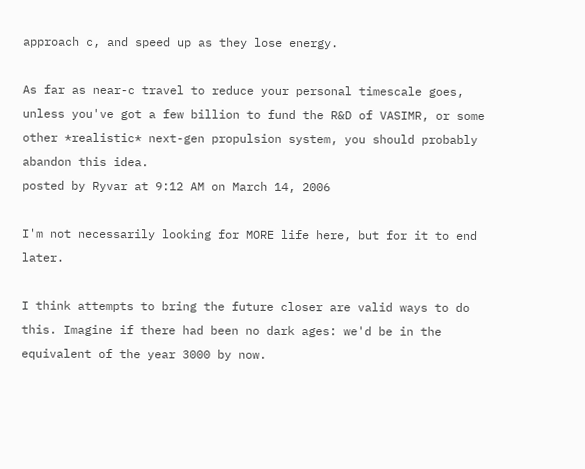approach c, and speed up as they lose energy.

As far as near-c travel to reduce your personal timescale goes, unless you've got a few billion to fund the R&D of VASIMR, or some other *realistic* next-gen propulsion system, you should probably abandon this idea.
posted by Ryvar at 9:12 AM on March 14, 2006

I'm not necessarily looking for MORE life here, but for it to end later.

I think attempts to bring the future closer are valid ways to do this. Imagine if there had been no dark ages: we'd be in the equivalent of the year 3000 by now.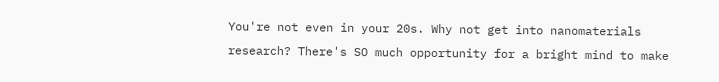You're not even in your 20s. Why not get into nanomaterials research? There's SO much opportunity for a bright mind to make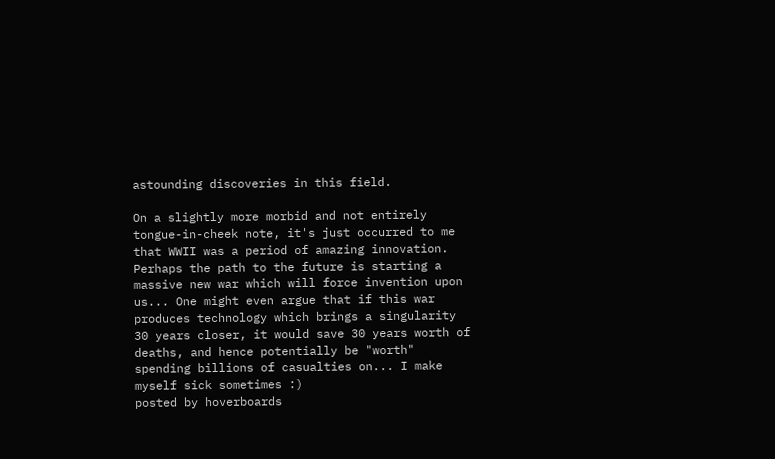astounding discoveries in this field.

On a slightly more morbid and not entirely tongue-in-cheek note, it's just occurred to me that WWII was a period of amazing innovation. Perhaps the path to the future is starting a massive new war which will force invention upon us... One might even argue that if this war produces technology which brings a singularity 30 years closer, it would save 30 years worth of deaths, and hence potentially be "worth" spending billions of casualties on... I make myself sick sometimes :)
posted by hoverboards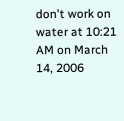don't work on water at 10:21 AM on March 14, 2006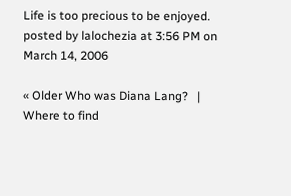Life is too precious to be enjoyed.
posted by lalochezia at 3:56 PM on March 14, 2006

« Older Who was Diana Lang?   |   Where to find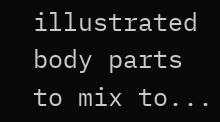illustrated body parts to mix to...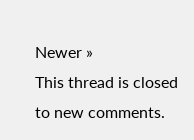Newer »
This thread is closed to new comments.